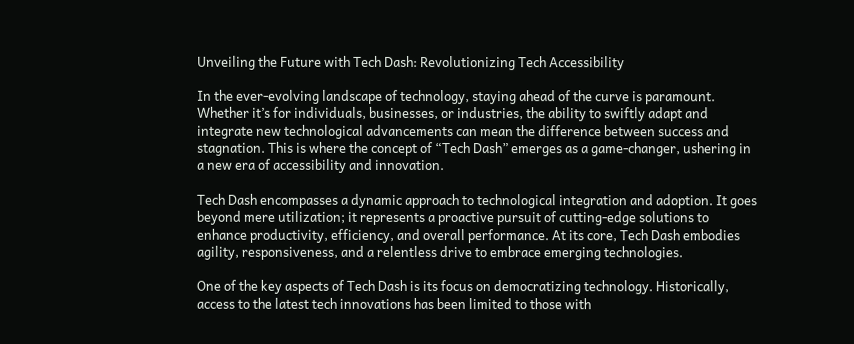Unveiling the Future with Tech Dash: Revolutionizing Tech Accessibility

In the ever-evolving landscape of technology, staying ahead of the curve is paramount. Whether it’s for individuals, businesses, or industries, the ability to swiftly adapt and integrate new technological advancements can mean the difference between success and stagnation. This is where the concept of “Tech Dash” emerges as a game-changer, ushering in a new era of accessibility and innovation.

Tech Dash encompasses a dynamic approach to technological integration and adoption. It goes beyond mere utilization; it represents a proactive pursuit of cutting-edge solutions to enhance productivity, efficiency, and overall performance. At its core, Tech Dash embodies agility, responsiveness, and a relentless drive to embrace emerging technologies.

One of the key aspects of Tech Dash is its focus on democratizing technology. Historically, access to the latest tech innovations has been limited to those with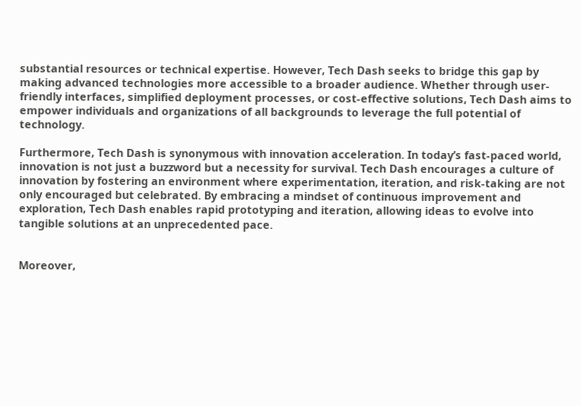substantial resources or technical expertise. However, Tech Dash seeks to bridge this gap by making advanced technologies more accessible to a broader audience. Whether through user-friendly interfaces, simplified deployment processes, or cost-effective solutions, Tech Dash aims to empower individuals and organizations of all backgrounds to leverage the full potential of technology.

Furthermore, Tech Dash is synonymous with innovation acceleration. In today’s fast-paced world, innovation is not just a buzzword but a necessity for survival. Tech Dash encourages a culture of innovation by fostering an environment where experimentation, iteration, and risk-taking are not only encouraged but celebrated. By embracing a mindset of continuous improvement and exploration, Tech Dash enables rapid prototyping and iteration, allowing ideas to evolve into tangible solutions at an unprecedented pace.


Moreover,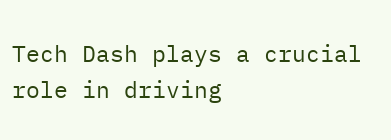Tech Dash plays a crucial role in driving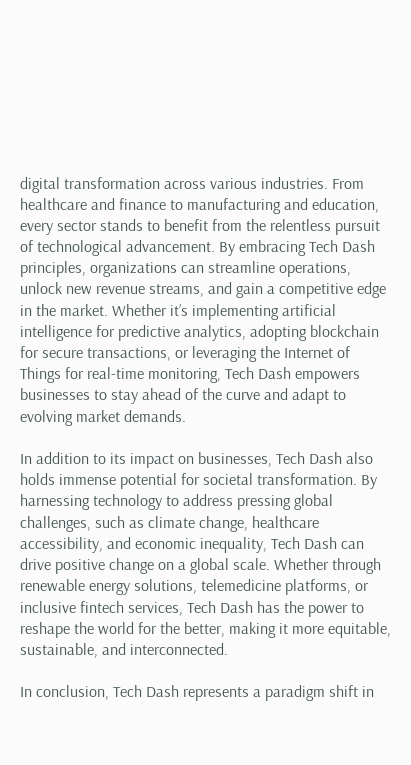digital transformation across various industries. From healthcare and finance to manufacturing and education, every sector stands to benefit from the relentless pursuit of technological advancement. By embracing Tech Dash principles, organizations can streamline operations, unlock new revenue streams, and gain a competitive edge in the market. Whether it’s implementing artificial intelligence for predictive analytics, adopting blockchain for secure transactions, or leveraging the Internet of Things for real-time monitoring, Tech Dash empowers businesses to stay ahead of the curve and adapt to evolving market demands.

In addition to its impact on businesses, Tech Dash also holds immense potential for societal transformation. By harnessing technology to address pressing global challenges, such as climate change, healthcare accessibility, and economic inequality, Tech Dash can drive positive change on a global scale. Whether through renewable energy solutions, telemedicine platforms, or inclusive fintech services, Tech Dash has the power to reshape the world for the better, making it more equitable, sustainable, and interconnected.

In conclusion, Tech Dash represents a paradigm shift in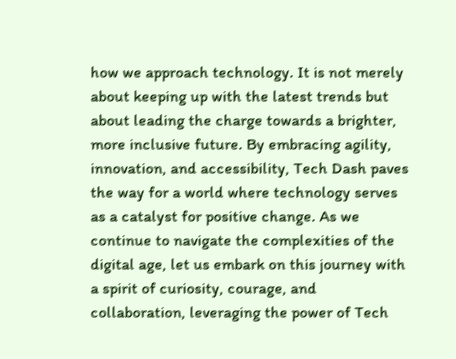how we approach technology. It is not merely about keeping up with the latest trends but about leading the charge towards a brighter, more inclusive future. By embracing agility, innovation, and accessibility, Tech Dash paves the way for a world where technology serves as a catalyst for positive change. As we continue to navigate the complexities of the digital age, let us embark on this journey with a spirit of curiosity, courage, and collaboration, leveraging the power of Tech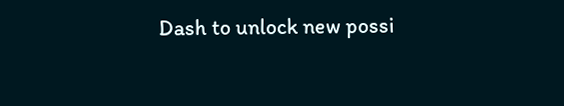Dash to unlock new possi